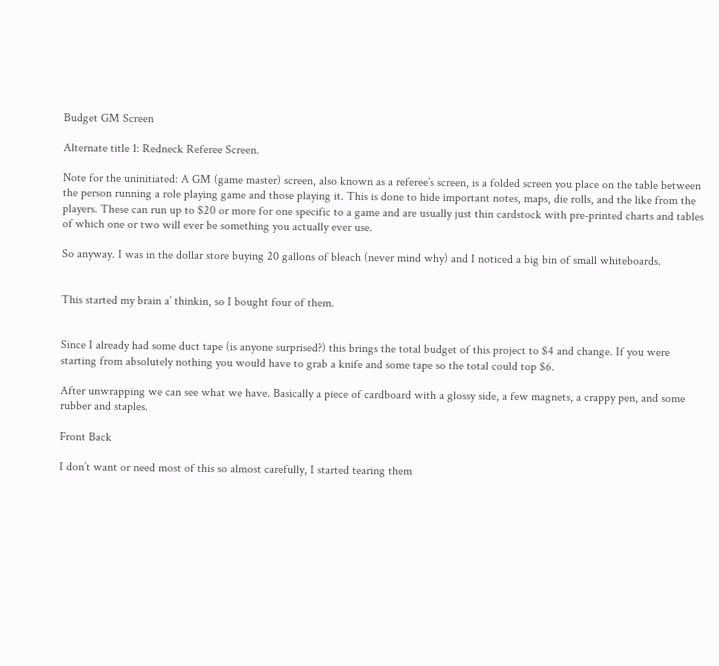Budget GM Screen

Alternate title 1: Redneck Referee Screen.

Note for the uninitiated: A GM (game master) screen, also known as a referee’s screen, is a folded screen you place on the table between the person running a role playing game and those playing it. This is done to hide important notes, maps, die rolls, and the like from the players. These can run up to $20 or more for one specific to a game and are usually just thin cardstock with pre-printed charts and tables of which one or two will ever be something you actually ever use.

So anyway. I was in the dollar store buying 20 gallons of bleach (never mind why) and I noticed a big bin of small whiteboards.


This started my brain a’ thinkin, so I bought four of them.


Since I already had some duct tape (is anyone surprised?) this brings the total budget of this project to $4 and change. If you were starting from absolutely nothing you would have to grab a knife and some tape so the total could top $6.

After unwrapping we can see what we have. Basically a piece of cardboard with a glossy side, a few magnets, a crappy pen, and some rubber and staples.

Front Back

I don’t want or need most of this so almost carefully, I started tearing them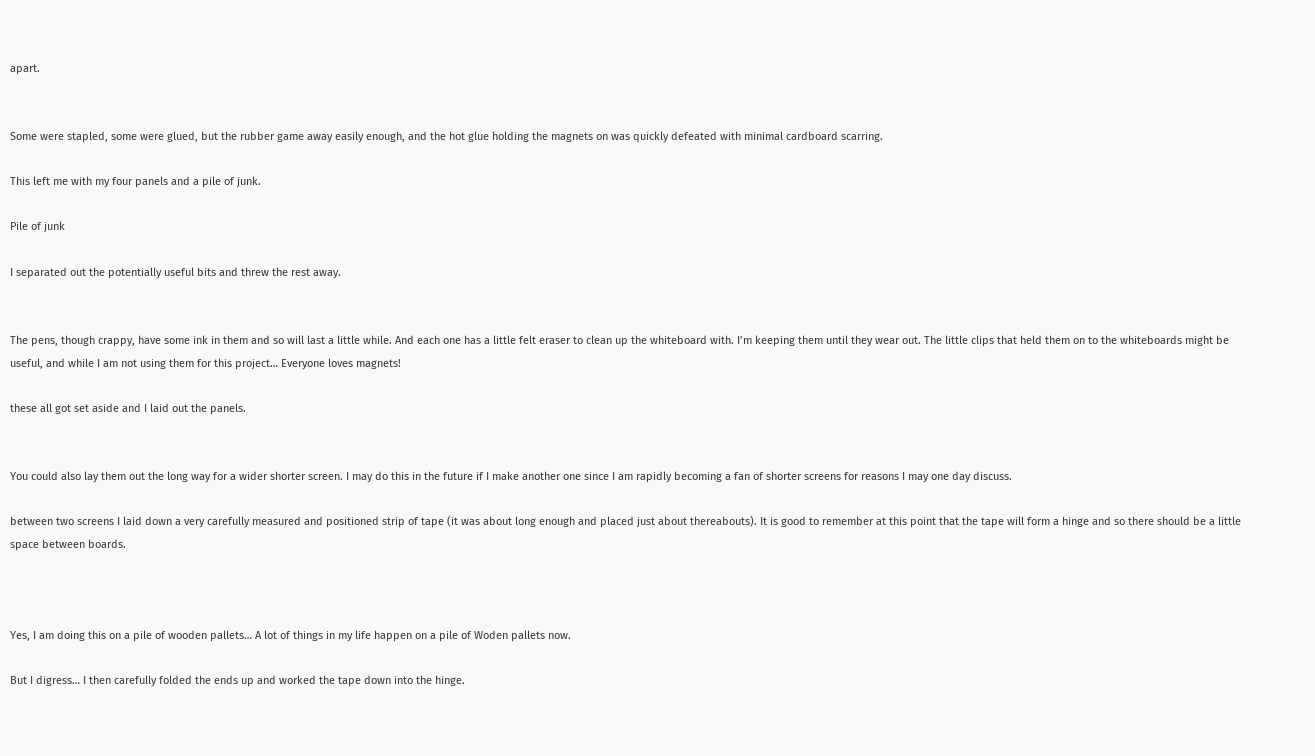apart.


Some were stapled, some were glued, but the rubber game away easily enough, and the hot glue holding the magnets on was quickly defeated with minimal cardboard scarring.

This left me with my four panels and a pile of junk.

Pile of junk

I separated out the potentially useful bits and threw the rest away.


The pens, though crappy, have some ink in them and so will last a little while. And each one has a little felt eraser to clean up the whiteboard with. I’m keeping them until they wear out. The little clips that held them on to the whiteboards might be useful, and while I am not using them for this project… Everyone loves magnets!

these all got set aside and I laid out the panels.


You could also lay them out the long way for a wider shorter screen. I may do this in the future if I make another one since I am rapidly becoming a fan of shorter screens for reasons I may one day discuss.

between two screens I laid down a very carefully measured and positioned strip of tape (it was about long enough and placed just about thereabouts). It is good to remember at this point that the tape will form a hinge and so there should be a little space between boards.



Yes, I am doing this on a pile of wooden pallets… A lot of things in my life happen on a pile of Woden pallets now.

But I digress… I then carefully folded the ends up and worked the tape down into the hinge.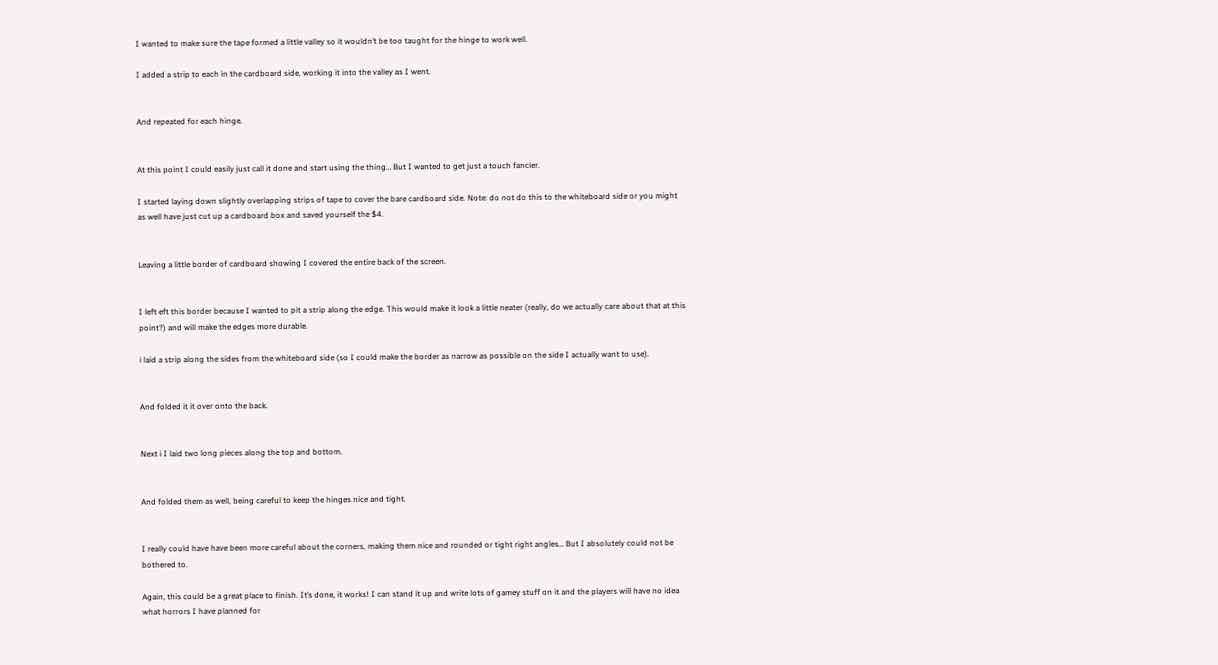I wanted to make sure the tape formed a little valley so it wouldn’t be too taught for the hinge to work well.

I added a strip to each in the cardboard side, working it into the valley as I went.


And repeated for each hinge.


At this point I could easily just call it done and start using the thing… But I wanted to get just a touch fancier.

I started laying down slightly overlapping strips of tape to cover the bare cardboard side. Note: do not do this to the whiteboard side or you might as well have just cut up a cardboard box and saved yourself the $4.


Leaving a little border of cardboard showing I covered the entire back of the screen.


I left eft this border because I wanted to pit a strip along the edge. This would make it look a little neater (really, do we actually care about that at this point?) and will make the edges more durable.

i laid a strip along the sides from the whiteboard side (so I could make the border as narrow as possible on the side I actually want to use).


And folded it it over onto the back.


Next i I laid two long pieces along the top and bottom.


And folded them as well, being careful to keep the hinges nice and tight.


I really could have have been more careful about the corners, making them nice and rounded or tight right angles… But I absolutely could not be bothered to.

Again, this could be a great place to finish. It’s done, it works! I can stand it up and write lots of gamey stuff on it and the players will have no idea what horrors I have planned for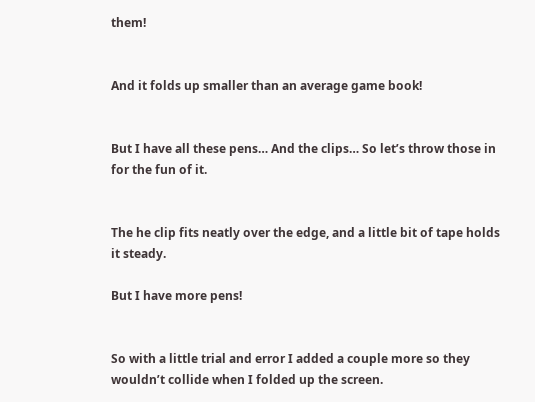them!


And it folds up smaller than an average game book!


But I have all these pens… And the clips… So let’s throw those in for the fun of it.


The he clip fits neatly over the edge, and a little bit of tape holds it steady.

But I have more pens!


So with a little trial and error I added a couple more so they wouldn’t collide when I folded up the screen.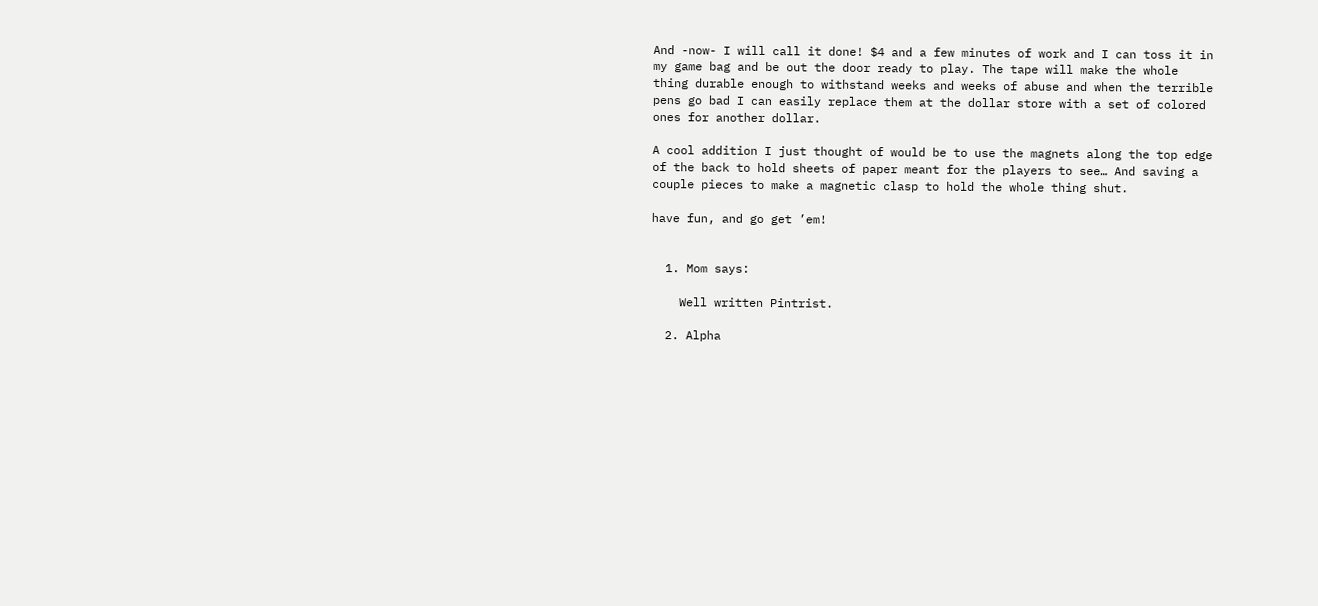And -now- I will call it done! $4 and a few minutes of work and I can toss it in my game bag and be out the door ready to play. The tape will make the whole thing durable enough to withstand weeks and weeks of abuse and when the terrible pens go bad I can easily replace them at the dollar store with a set of colored ones for another dollar.

A cool addition I just thought of would be to use the magnets along the top edge of the back to hold sheets of paper meant for the players to see… And saving a couple pieces to make a magnetic clasp to hold the whole thing shut.

have fun, and go get ’em!


  1. Mom says:

    Well written Pintrist.

  2. Alpha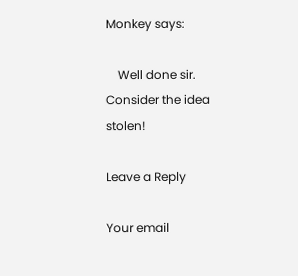Monkey says:

    Well done sir. Consider the idea stolen!

Leave a Reply

Your email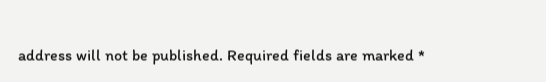address will not be published. Required fields are marked *